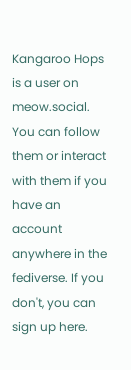Kangaroo Hops is a user on meow.social. You can follow them or interact with them if you have an account anywhere in the fediverse. If you don't, you can sign up here.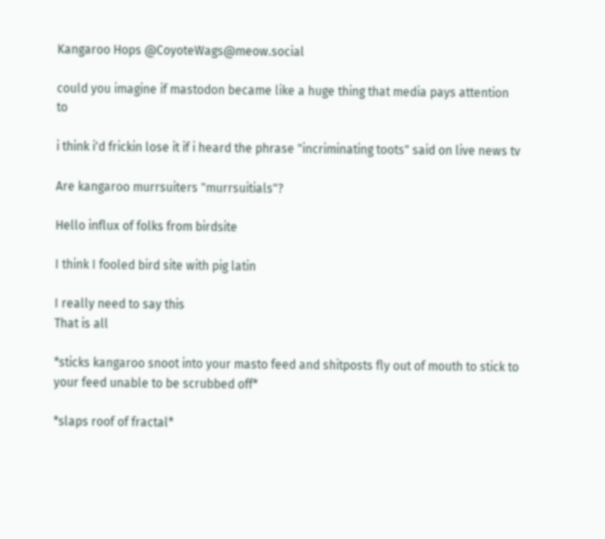Kangaroo Hops @CoyoteWags@meow.social

could you imagine if mastodon became like a huge thing that media pays attention to

i think i'd frickin lose it if i heard the phrase "incriminating toots" said on live news tv

Are kangaroo murrsuiters "murrsuitials"?

Hello influx of folks from birdsite

I think I fooled bird site with pig latin

I really need to say this
That is all

*sticks kangaroo snoot into your masto feed and shitposts fly out of mouth to stick to your feed unable to be scrubbed off*

*slaps roof of fractal*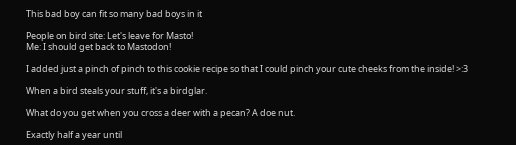This bad boy can fit so many bad boys in it

People on bird site: Let's leave for Masto!
Me: I should get back to Mastodon!

I added just a pinch of pinch to this cookie recipe so that I could pinch your cute cheeks from the inside! >:3

When a bird steals your stuff, it's a birdglar.

What do you get when you cross a deer with a pecan? A doe nut.

Exactly half a year until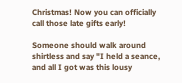Christmas! Now you can officially call those late gifts early!

Someone should walk around shirtless and say "I held a seance, and all I got was this lousy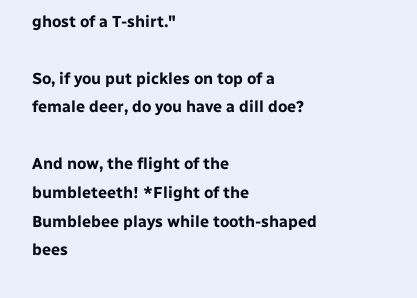ghost of a T-shirt."

So, if you put pickles on top of a female deer, do you have a dill doe?

And now, the flight of the bumbleteeth! *Flight of the Bumblebee plays while tooth-shaped bees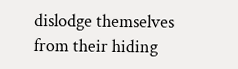dislodge themselves from their hiding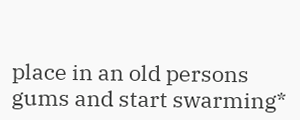place in an old persons gums and start swarming*